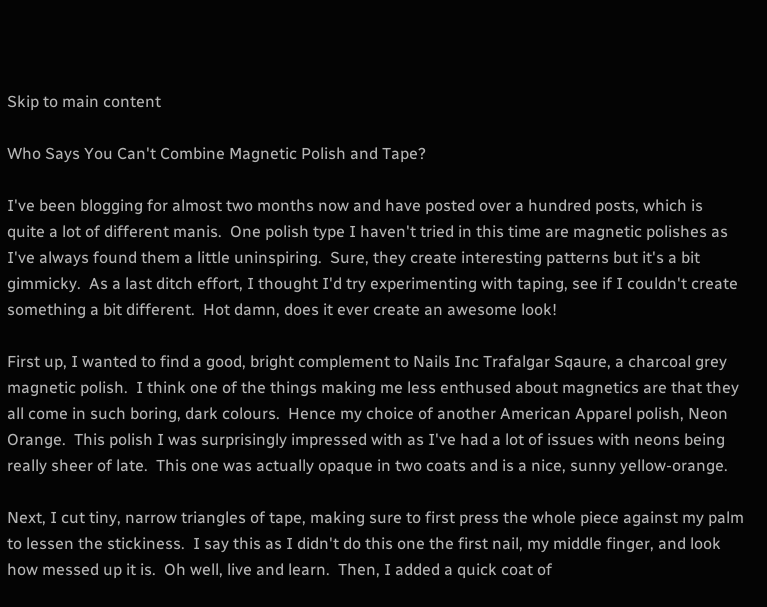Skip to main content

Who Says You Can't Combine Magnetic Polish and Tape?

I've been blogging for almost two months now and have posted over a hundred posts, which is quite a lot of different manis.  One polish type I haven't tried in this time are magnetic polishes as I've always found them a little uninspiring.  Sure, they create interesting patterns but it's a bit gimmicky.  As a last ditch effort, I thought I'd try experimenting with taping, see if I couldn't create something a bit different.  Hot damn, does it ever create an awesome look!

First up, I wanted to find a good, bright complement to Nails Inc Trafalgar Sqaure, a charcoal grey magnetic polish.  I think one of the things making me less enthused about magnetics are that they all come in such boring, dark colours.  Hence my choice of another American Apparel polish, Neon Orange.  This polish I was surprisingly impressed with as I've had a lot of issues with neons being really sheer of late.  This one was actually opaque in two coats and is a nice, sunny yellow-orange.

Next, I cut tiny, narrow triangles of tape, making sure to first press the whole piece against my palm to lessen the stickiness.  I say this as I didn't do this one the first nail, my middle finger, and look how messed up it is.  Oh well, live and learn.  Then, I added a quick coat of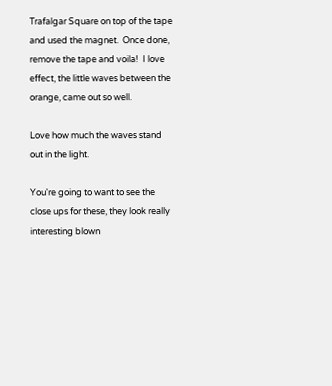Trafalgar Square on top of the tape and used the magnet.  Once done, remove the tape and voila!  I love effect, the little waves between the orange, came out so well.

Love how much the waves stand out in the light.

You're going to want to see the close ups for these, they look really interesting blown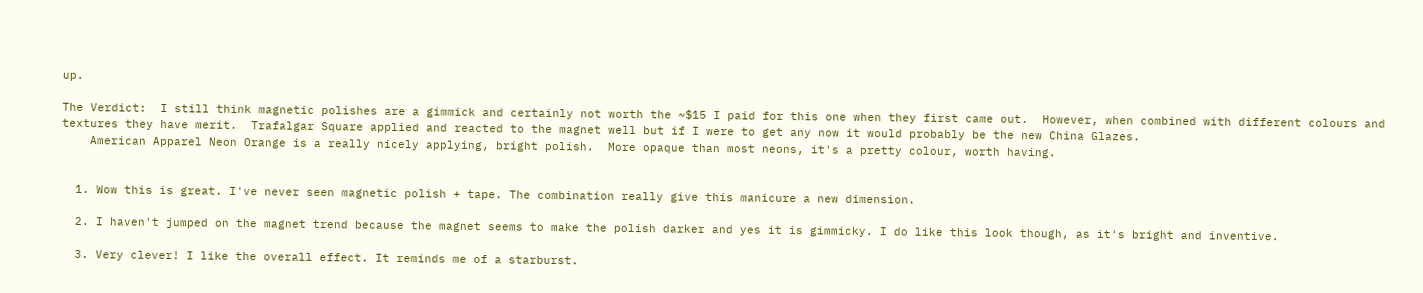up.

The Verdict:  I still think magnetic polishes are a gimmick and certainly not worth the ~$15 I paid for this one when they first came out.  However, when combined with different colours and textures they have merit.  Trafalgar Square applied and reacted to the magnet well but if I were to get any now it would probably be the new China Glazes.
    American Apparel Neon Orange is a really nicely applying, bright polish.  More opaque than most neons, it's a pretty colour, worth having.


  1. Wow this is great. I've never seen magnetic polish + tape. The combination really give this manicure a new dimension.

  2. I haven't jumped on the magnet trend because the magnet seems to make the polish darker and yes it is gimmicky. I do like this look though, as it's bright and inventive.

  3. Very clever! I like the overall effect. It reminds me of a starburst.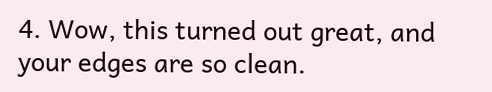4. Wow, this turned out great, and your edges are so clean.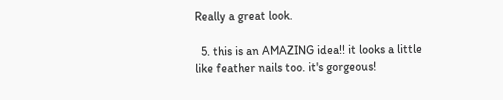Really a great look.

  5. this is an AMAZING idea!! it looks a little like feather nails too. it's gorgeous!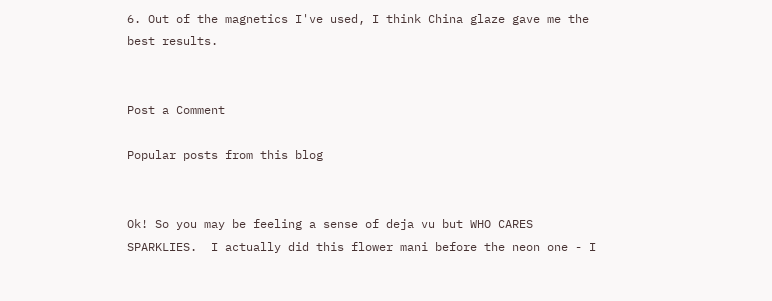6. Out of the magnetics I've used, I think China glaze gave me the best results.


Post a Comment

Popular posts from this blog


Ok! So you may be feeling a sense of deja vu but WHO CARES SPARKLIES.  I actually did this flower mani before the neon one - I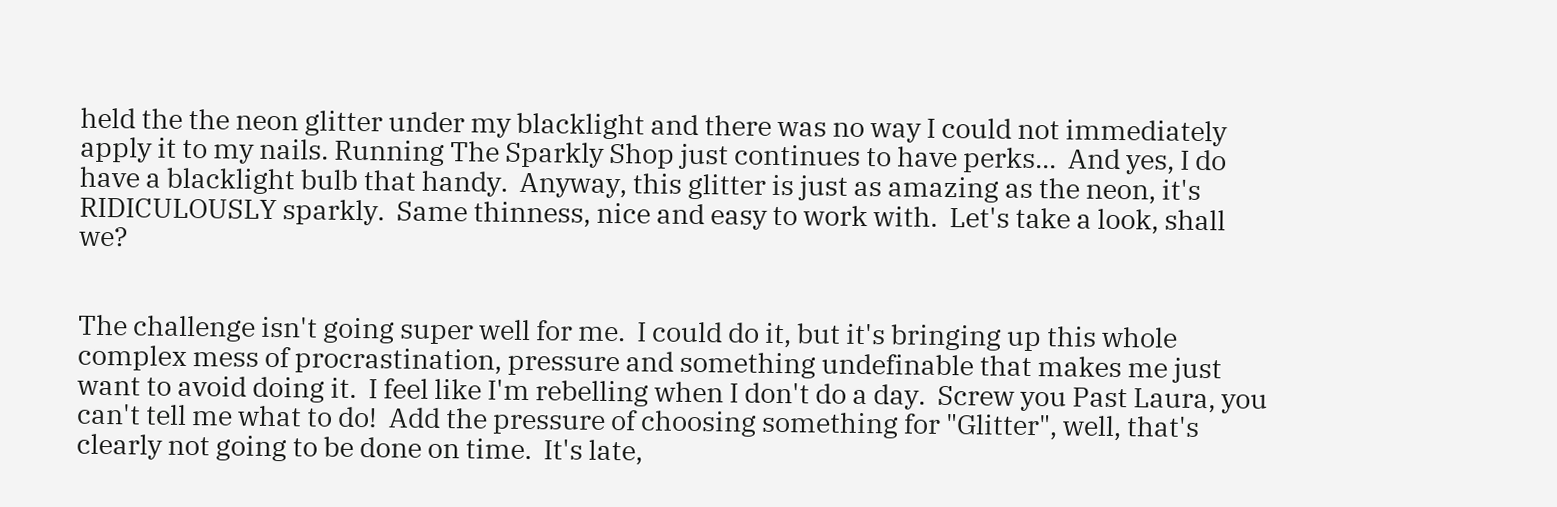held the the neon glitter under my blacklight and there was no way I could not immediately apply it to my nails. Running The Sparkly Shop just continues to have perks...  And yes, I do have a blacklight bulb that handy.  Anyway, this glitter is just as amazing as the neon, it's RIDICULOUSLY sparkly.  Same thinness, nice and easy to work with.  Let's take a look, shall we?


The challenge isn't going super well for me.  I could do it, but it's bringing up this whole complex mess of procrastination, pressure and something undefinable that makes me just want to avoid doing it.  I feel like I'm rebelling when I don't do a day.  Screw you Past Laura, you can't tell me what to do!  Add the pressure of choosing something for "Glitter", well, that's clearly not going to be done on time.  It's late,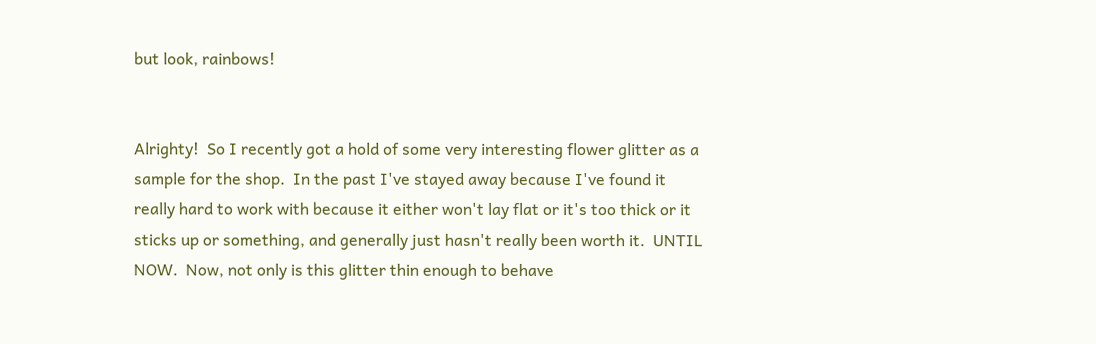but look, rainbows!


Alrighty!  So I recently got a hold of some very interesting flower glitter as a sample for the shop.  In the past I've stayed away because I've found it really hard to work with because it either won't lay flat or it's too thick or it sticks up or something, and generally just hasn't really been worth it.  UNTIL NOW.  Now, not only is this glitter thin enough to behave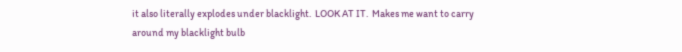it also literally explodes under blacklight.  LOOK AT IT.  Makes me want to carry around my blacklight bulb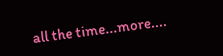all the time...more....